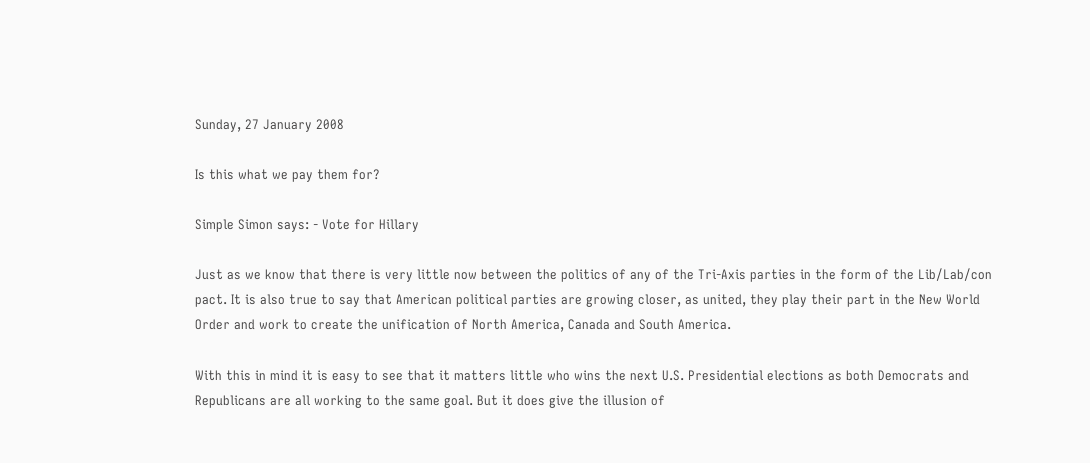Sunday, 27 January 2008

Is this what we pay them for?

Simple Simon says: - Vote for Hillary

Just as we know that there is very little now between the politics of any of the Tri-Axis parties in the form of the Lib/Lab/con pact. It is also true to say that American political parties are growing closer, as united, they play their part in the New World Order and work to create the unification of North America, Canada and South America.

With this in mind it is easy to see that it matters little who wins the next U.S. Presidential elections as both Democrats and Republicans are all working to the same goal. But it does give the illusion of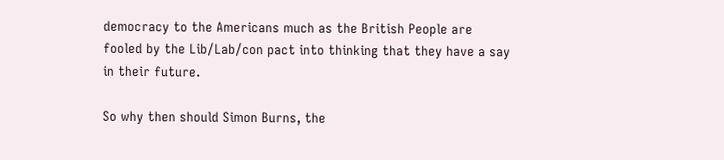democracy to the Americans much as the British People are fooled by the Lib/Lab/con pact into thinking that they have a say in their future.

So why then should Simon Burns, the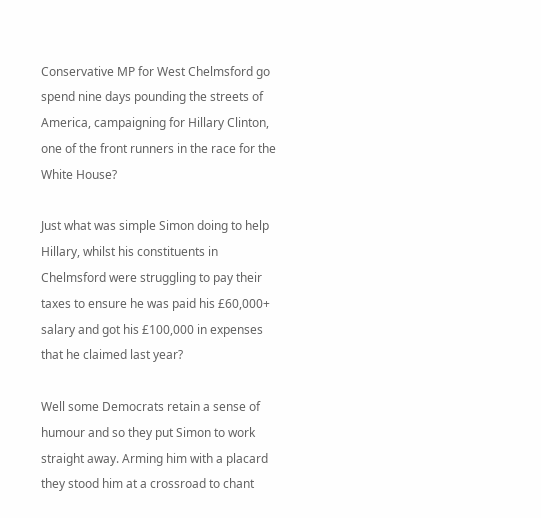Conservative MP for West Chelmsford go spend nine days pounding the streets of America, campaigning for Hillary Clinton, one of the front runners in the race for the White House?

Just what was simple Simon doing to help Hillary, whilst his constituents in Chelmsford were struggling to pay their taxes to ensure he was paid his £60,000+ salary and got his £100,000 in expenses that he claimed last year?

Well some Democrats retain a sense of humour and so they put Simon to work straight away. Arming him with a placard they stood him at a crossroad to chant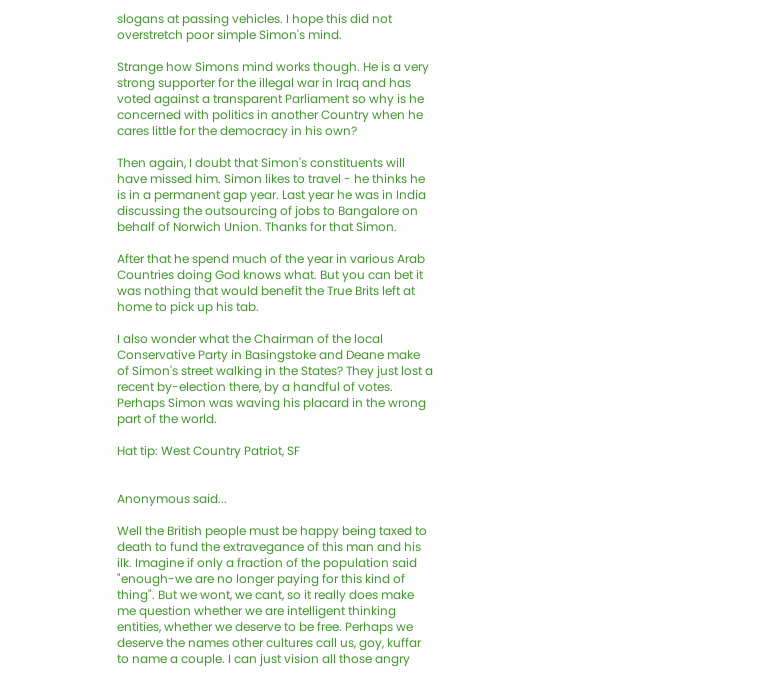slogans at passing vehicles. I hope this did not overstretch poor simple Simon's mind.

Strange how Simons mind works though. He is a very strong supporter for the illegal war in Iraq and has voted against a transparent Parliament so why is he concerned with politics in another Country when he cares little for the democracy in his own?

Then again, I doubt that Simon's constituents will have missed him. Simon likes to travel - he thinks he is in a permanent gap year. Last year he was in India discussing the outsourcing of jobs to Bangalore on behalf of Norwich Union. Thanks for that Simon.

After that he spend much of the year in various Arab Countries doing God knows what. But you can bet it was nothing that would benefit the True Brits left at home to pick up his tab.

I also wonder what the Chairman of the local Conservative Party in Basingstoke and Deane make of Simon's street walking in the States? They just lost a recent by-election there, by a handful of votes. Perhaps Simon was waving his placard in the wrong part of the world.

Hat tip: West Country Patriot, SF


Anonymous said...

Well the British people must be happy being taxed to death to fund the extravegance of this man and his ilk. Imagine if only a fraction of the population said "enough-we are no longer paying for this kind of thing". But we wont, we cant, so it really does make me question whether we are intelligent thinking entities, whether we deserve to be free. Perhaps we deserve the names other cultures call us, goy, kuffar to name a couple. I can just vision all those angry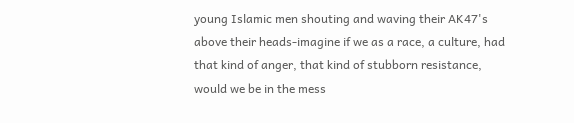young Islamic men shouting and waving their AK47's above their heads-imagine if we as a race, a culture, had that kind of anger, that kind of stubborn resistance, would we be in the mess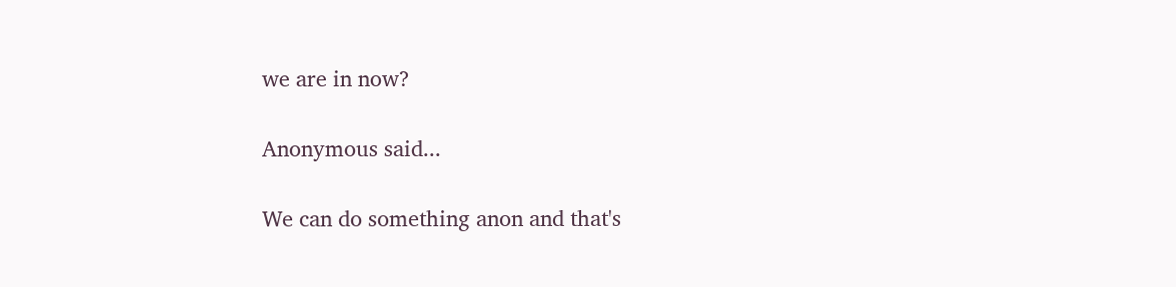we are in now?

Anonymous said...

We can do something anon and that's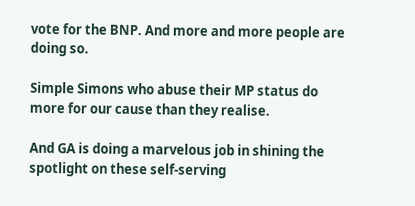vote for the BNP. And more and more people are doing so.

Simple Simons who abuse their MP status do more for our cause than they realise.

And GA is doing a marvelous job in shining the spotlight on these self-serving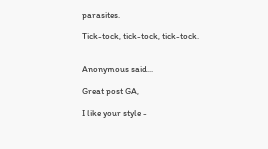parasites.

Tick-tock, tick-tock, tick-tock.


Anonymous said...

Great post GA,

I like your style -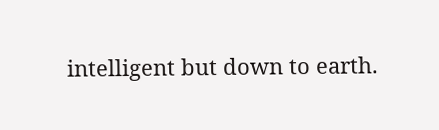intelligent but down to earth.